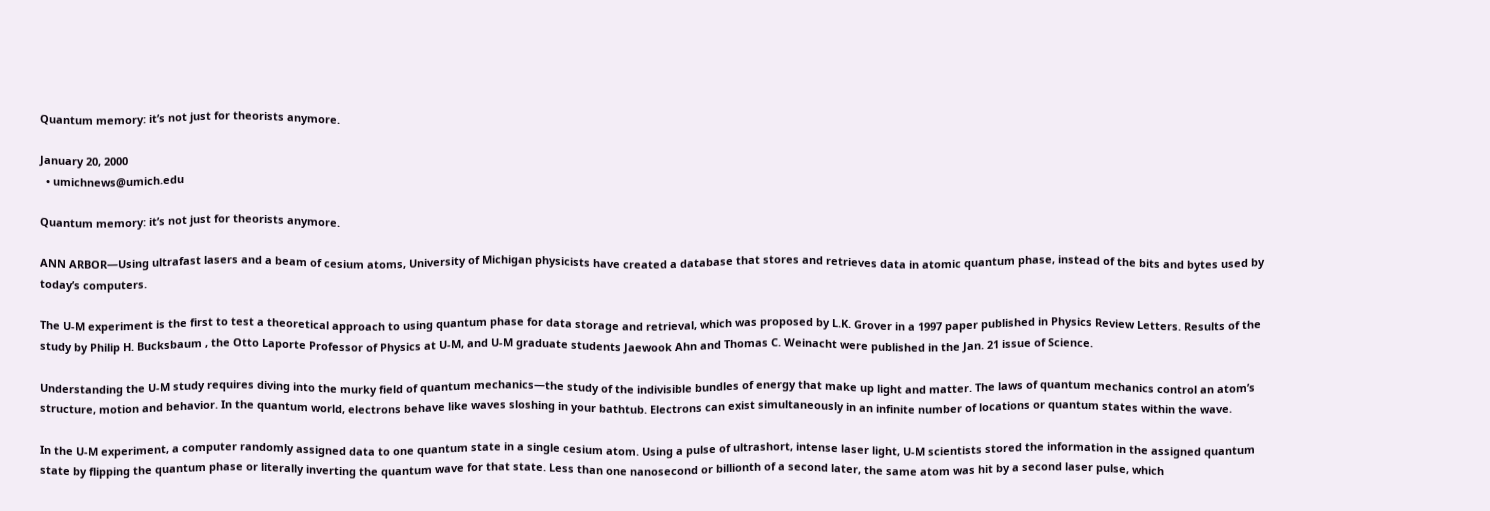Quantum memory: it’s not just for theorists anymore.

January 20, 2000
  • umichnews@umich.edu

Quantum memory: it’s not just for theorists anymore.

ANN ARBOR—Using ultrafast lasers and a beam of cesium atoms, University of Michigan physicists have created a database that stores and retrieves data in atomic quantum phase, instead of the bits and bytes used by today’s computers.

The U-M experiment is the first to test a theoretical approach to using quantum phase for data storage and retrieval, which was proposed by L.K. Grover in a 1997 paper published in Physics Review Letters. Results of the study by Philip H. Bucksbaum , the Otto Laporte Professor of Physics at U-M, and U-M graduate students Jaewook Ahn and Thomas C. Weinacht were published in the Jan. 21 issue of Science.

Understanding the U-M study requires diving into the murky field of quantum mechanics—the study of the indivisible bundles of energy that make up light and matter. The laws of quantum mechanics control an atom’s structure, motion and behavior. In the quantum world, electrons behave like waves sloshing in your bathtub. Electrons can exist simultaneously in an infinite number of locations or quantum states within the wave.

In the U-M experiment, a computer randomly assigned data to one quantum state in a single cesium atom. Using a pulse of ultrashort, intense laser light, U-M scientists stored the information in the assigned quantum state by flipping the quantum phase or literally inverting the quantum wave for that state. Less than one nanosecond or billionth of a second later, the same atom was hit by a second laser pulse, which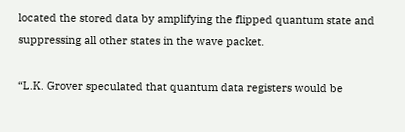located the stored data by amplifying the flipped quantum state and suppressing all other states in the wave packet.

“L.K. Grover speculated that quantum data registers would be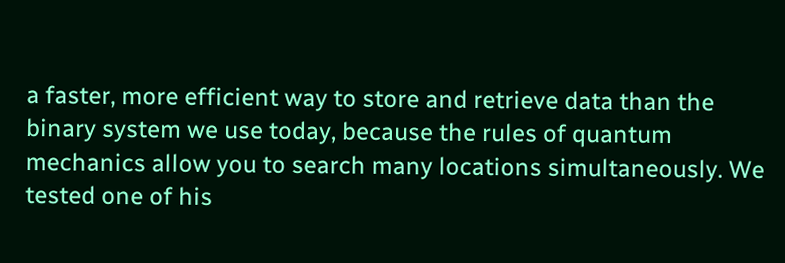a faster, more efficient way to store and retrieve data than the binary system we use today, because the rules of quantum mechanics allow you to search many locations simultaneously. We tested one of his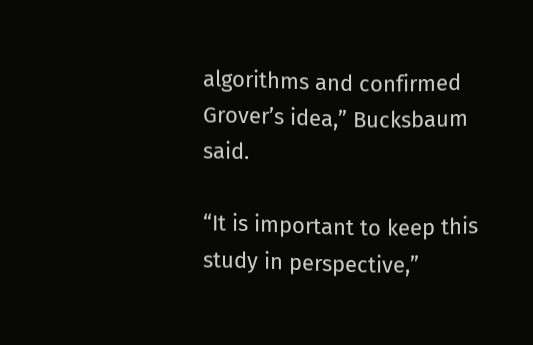algorithms and confirmed Grover’s idea,” Bucksbaum said.

“It is important to keep this study in perspective,”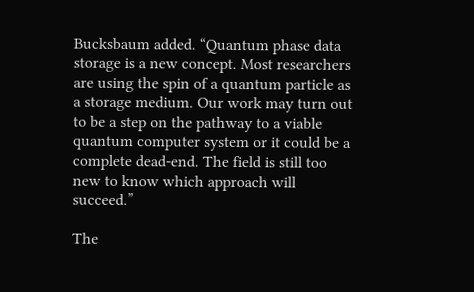Bucksbaum added. “Quantum phase data storage is a new concept. Most researchers are using the spin of a quantum particle as a storage medium. Our work may turn out to be a step on the pathway to a viable quantum computer system or it could be a complete dead-end. The field is still too new to know which approach will succeed.”

The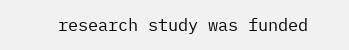research study was funded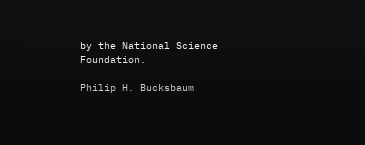by the National Science Foundation.

Philip H. Bucksbaum